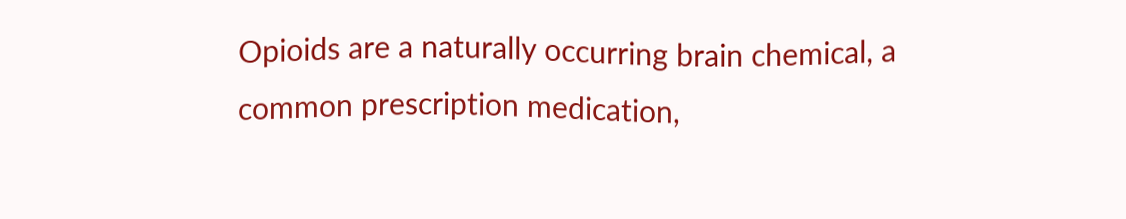Opioids are a naturally occurring brain chemical, a common prescription medication,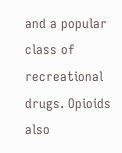and a popular class of recreational drugs. Opioids also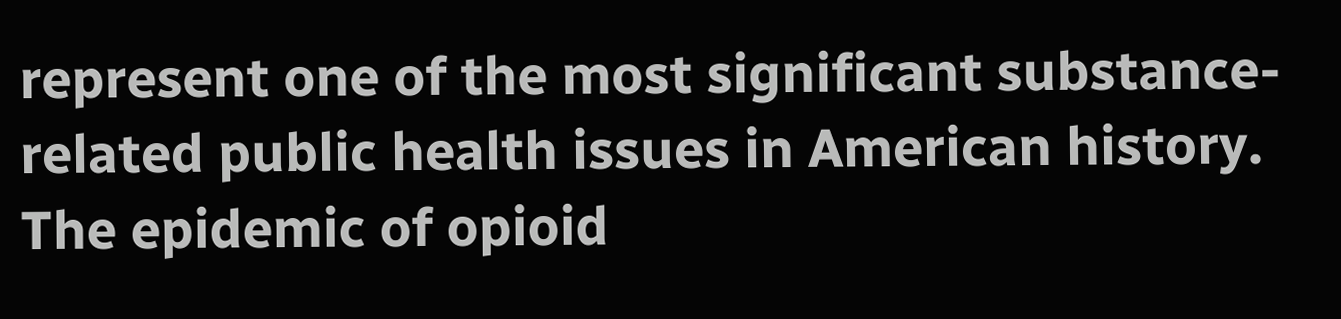represent one of the most significant substance-related public health issues in American history. The epidemic of opioid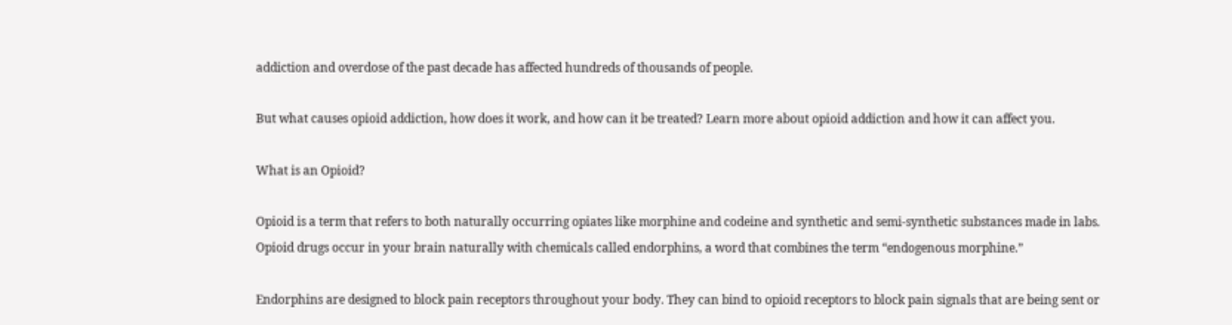addiction and overdose of the past decade has affected hundreds of thousands of people.

But what causes opioid addiction, how does it work, and how can it be treated? Learn more about opioid addiction and how it can affect you.

What is an Opioid?

Opioid is a term that refers to both naturally occurring opiates like morphine and codeine and synthetic and semi-synthetic substances made in labs. Opioid drugs occur in your brain naturally with chemicals called endorphins, a word that combines the term “endogenous morphine.”

Endorphins are designed to block pain receptors throughout your body. They can bind to opioid receptors to block pain signals that are being sent or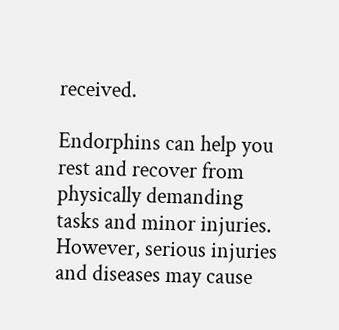received.

Endorphins can help you rest and recover from physically demanding tasks and minor injuries. However, serious injuries and diseases may cause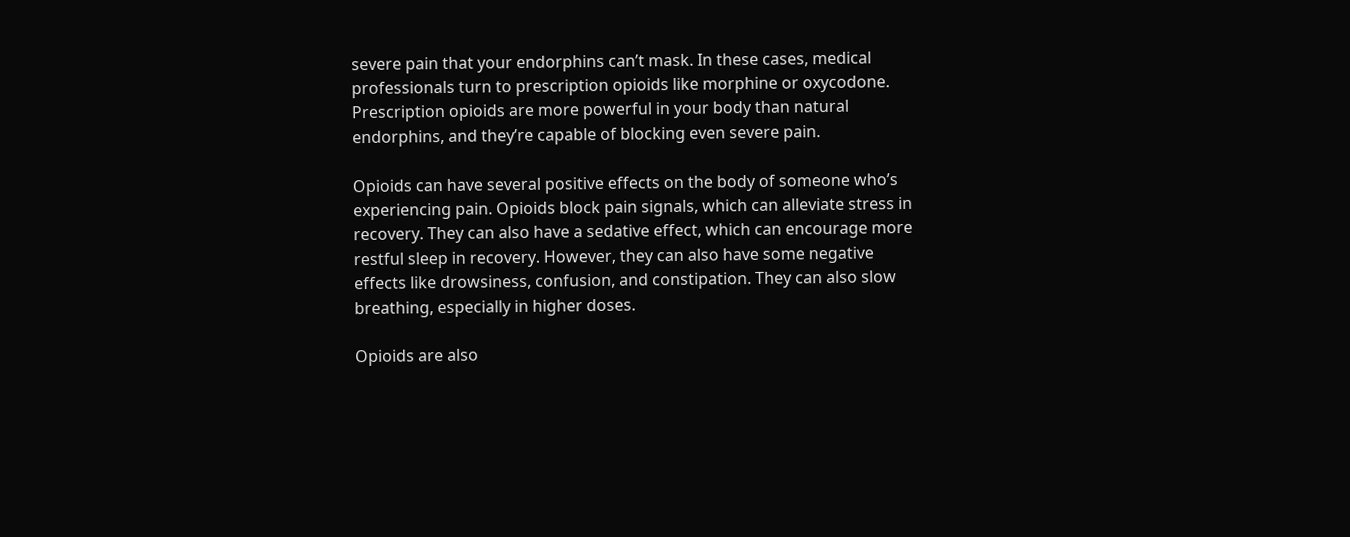severe pain that your endorphins can’t mask. In these cases, medical professionals turn to prescription opioids like morphine or oxycodone. Prescription opioids are more powerful in your body than natural endorphins, and they’re capable of blocking even severe pain.

Opioids can have several positive effects on the body of someone who’s experiencing pain. Opioids block pain signals, which can alleviate stress in recovery. They can also have a sedative effect, which can encourage more restful sleep in recovery. However, they can also have some negative effects like drowsiness, confusion, and constipation. They can also slow breathing, especially in higher doses.

Opioids are also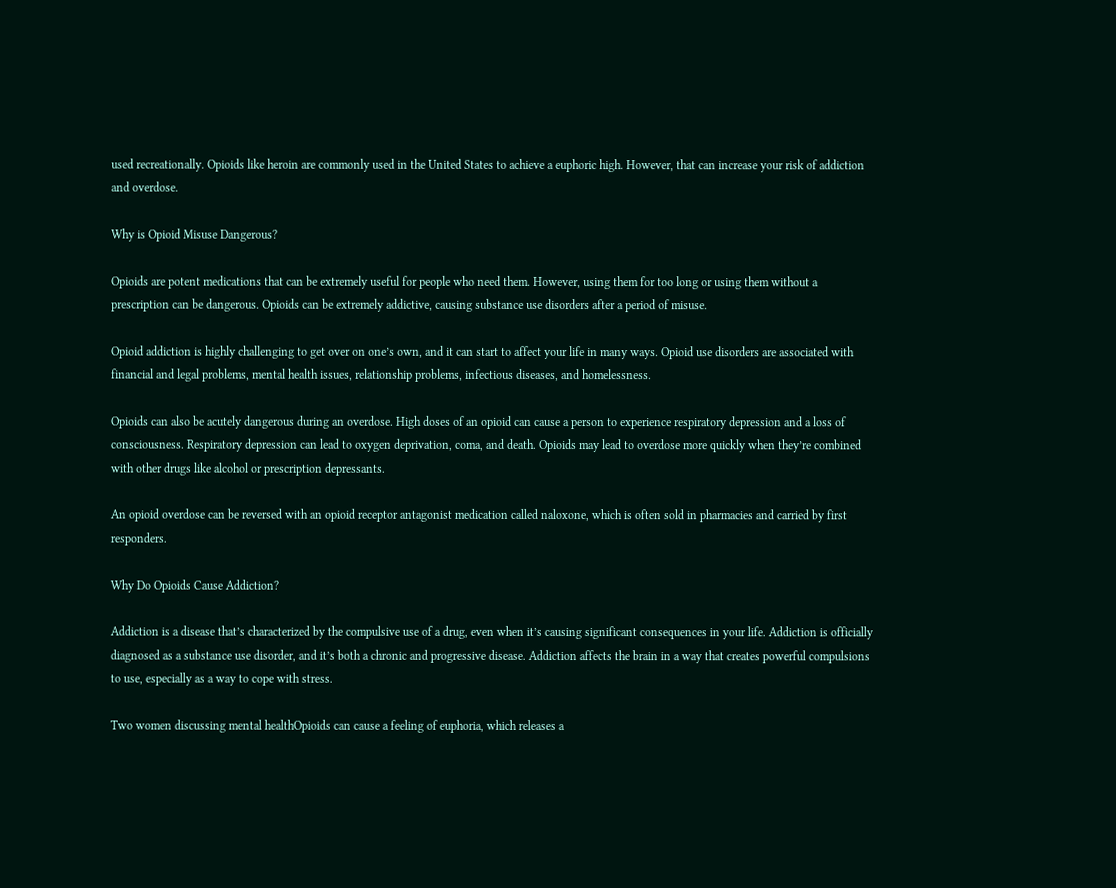used recreationally. Opioids like heroin are commonly used in the United States to achieve a euphoric high. However, that can increase your risk of addiction and overdose.

Why is Opioid Misuse Dangerous?

Opioids are potent medications that can be extremely useful for people who need them. However, using them for too long or using them without a prescription can be dangerous. Opioids can be extremely addictive, causing substance use disorders after a period of misuse.

Opioid addiction is highly challenging to get over on one’s own, and it can start to affect your life in many ways. Opioid use disorders are associated with financial and legal problems, mental health issues, relationship problems, infectious diseases, and homelessness.

Opioids can also be acutely dangerous during an overdose. High doses of an opioid can cause a person to experience respiratory depression and a loss of consciousness. Respiratory depression can lead to oxygen deprivation, coma, and death. Opioids may lead to overdose more quickly when they’re combined with other drugs like alcohol or prescription depressants.

An opioid overdose can be reversed with an opioid receptor antagonist medication called naloxone, which is often sold in pharmacies and carried by first responders.

Why Do Opioids Cause Addiction?

Addiction is a disease that’s characterized by the compulsive use of a drug, even when it’s causing significant consequences in your life. Addiction is officially diagnosed as a substance use disorder, and it’s both a chronic and progressive disease. Addiction affects the brain in a way that creates powerful compulsions to use, especially as a way to cope with stress.

Two women discussing mental healthOpioids can cause a feeling of euphoria, which releases a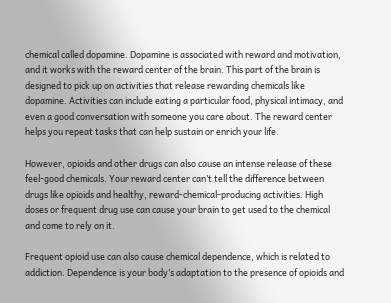chemical called dopamine. Dopamine is associated with reward and motivation, and it works with the reward center of the brain. This part of the brain is designed to pick up on activities that release rewarding chemicals like dopamine. Activities can include eating a particular food, physical intimacy, and even a good conversation with someone you care about. The reward center helps you repeat tasks that can help sustain or enrich your life.

However, opioids and other drugs can also cause an intense release of these feel-good chemicals. Your reward center can’t tell the difference between drugs like opioids and healthy, reward-chemical-producing activities. High doses or frequent drug use can cause your brain to get used to the chemical and come to rely on it.

Frequent opioid use can also cause chemical dependence, which is related to addiction. Dependence is your body’s adaptation to the presence of opioids and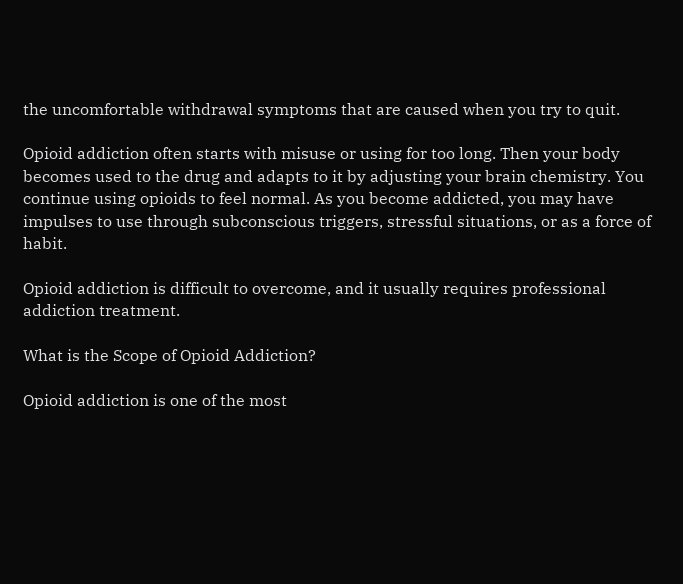the uncomfortable withdrawal symptoms that are caused when you try to quit.

Opioid addiction often starts with misuse or using for too long. Then your body becomes used to the drug and adapts to it by adjusting your brain chemistry. You continue using opioids to feel normal. As you become addicted, you may have impulses to use through subconscious triggers, stressful situations, or as a force of habit.

Opioid addiction is difficult to overcome, and it usually requires professional addiction treatment.

What is the Scope of Opioid Addiction?

Opioid addiction is one of the most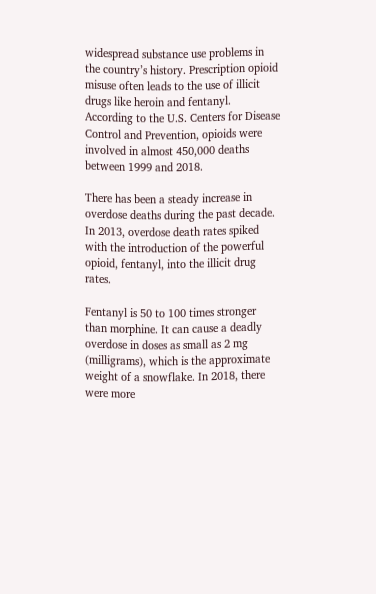widespread substance use problems in the country’s history. Prescription opioid misuse often leads to the use of illicit drugs like heroin and fentanyl. According to the U.S. Centers for Disease Control and Prevention, opioids were involved in almost 450,000 deaths between 1999 and 2018.

There has been a steady increase in overdose deaths during the past decade. In 2013, overdose death rates spiked with the introduction of the powerful opioid, fentanyl, into the illicit drug rates.

Fentanyl is 50 to 100 times stronger than morphine. It can cause a deadly overdose in doses as small as 2 mg (milligrams), which is the approximate weight of a snowflake. In 2018, there were more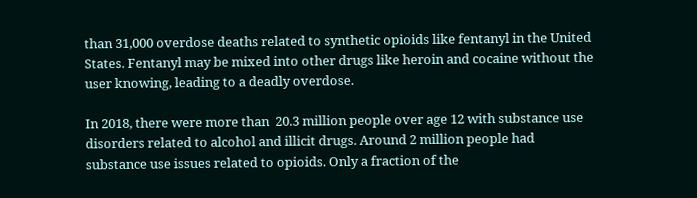than 31,000 overdose deaths related to synthetic opioids like fentanyl in the United States. Fentanyl may be mixed into other drugs like heroin and cocaine without the user knowing, leading to a deadly overdose.

In 2018, there were more than  20.3 million people over age 12 with substance use disorders related to alcohol and illicit drugs. Around 2 million people had substance use issues related to opioids. Only a fraction of the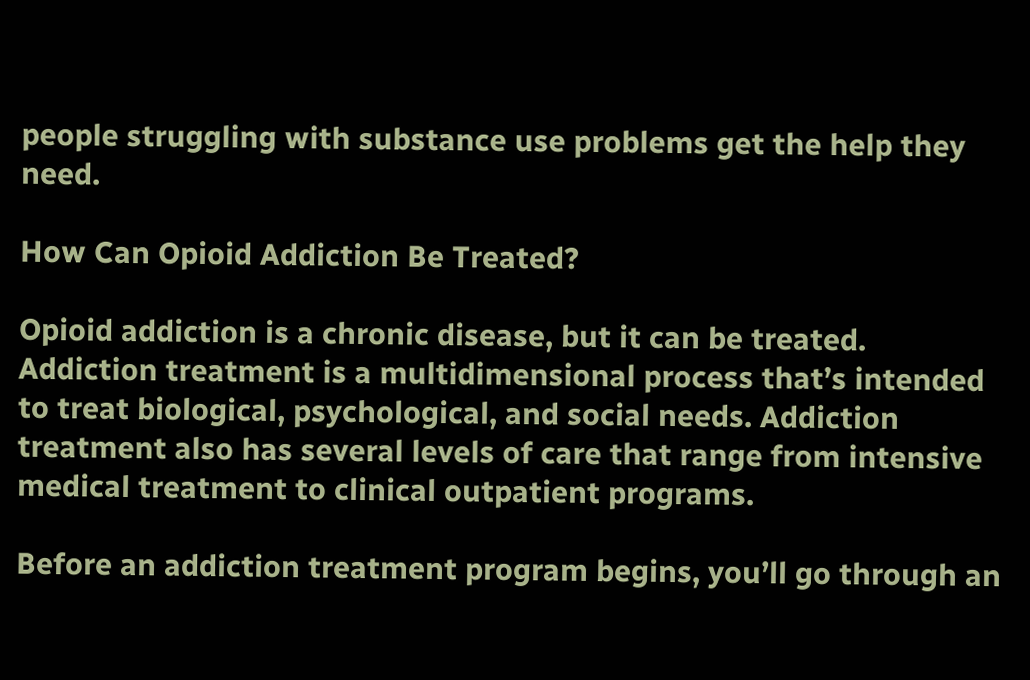people struggling with substance use problems get the help they need.

How Can Opioid Addiction Be Treated?

Opioid addiction is a chronic disease, but it can be treated. Addiction treatment is a multidimensional process that’s intended to treat biological, psychological, and social needs. Addiction treatment also has several levels of care that range from intensive medical treatment to clinical outpatient programs.

Before an addiction treatment program begins, you’ll go through an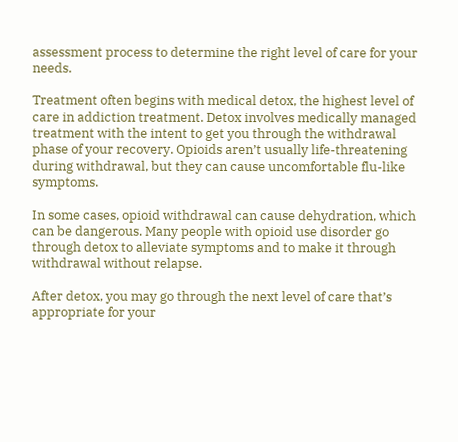assessment process to determine the right level of care for your needs.

Treatment often begins with medical detox, the highest level of care in addiction treatment. Detox involves medically managed treatment with the intent to get you through the withdrawal phase of your recovery. Opioids aren’t usually life-threatening during withdrawal, but they can cause uncomfortable flu-like symptoms.

In some cases, opioid withdrawal can cause dehydration, which can be dangerous. Many people with opioid use disorder go through detox to alleviate symptoms and to make it through withdrawal without relapse.

After detox, you may go through the next level of care that’s appropriate for your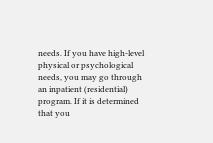needs. If you have high-level physical or psychological needs, you may go through an inpatient (residential) program. If it is determined that you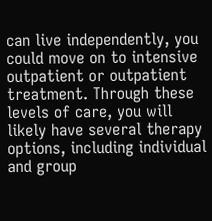can live independently, you could move on to intensive outpatient or outpatient treatment. Through these levels of care, you will likely have several therapy options, including individual and group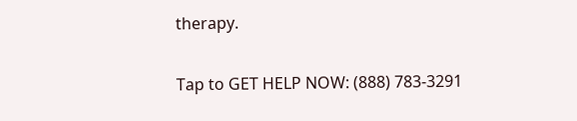therapy.

Tap to GET HELP NOW: (888) 783-3291